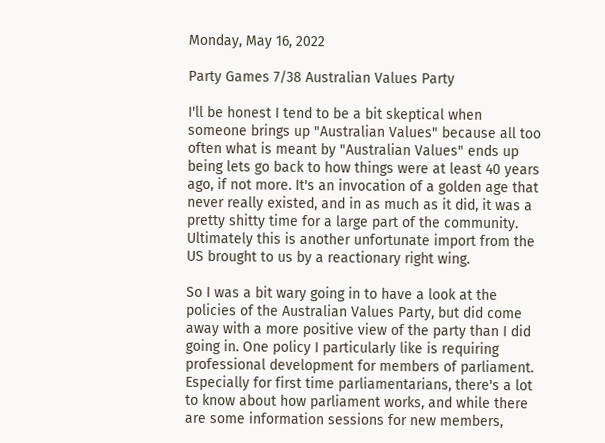Monday, May 16, 2022

Party Games 7/38 Australian Values Party

I'll be honest I tend to be a bit skeptical when someone brings up "Australian Values" because all too often what is meant by "Australian Values" ends up being lets go back to how things were at least 40 years ago, if not more. It's an invocation of a golden age that never really existed, and in as much as it did, it was a pretty shitty time for a large part of the community. Ultimately this is another unfortunate import from the US brought to us by a reactionary right wing.

So I was a bit wary going in to have a look at the policies of the Australian Values Party, but did come away with a more positive view of the party than I did going in. One policy I particularly like is requiring professional development for members of parliament. Especially for first time parliamentarians, there's a lot to know about how parliament works, and while there are some information sessions for new members,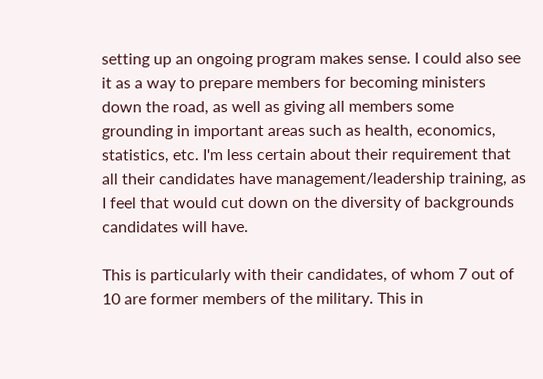setting up an ongoing program makes sense. I could also see it as a way to prepare members for becoming ministers down the road, as well as giving all members some grounding in important areas such as health, economics, statistics, etc. I'm less certain about their requirement that all their candidates have management/leadership training, as I feel that would cut down on the diversity of backgrounds candidates will have.

This is particularly with their candidates, of whom 7 out of 10 are former members of the military. This in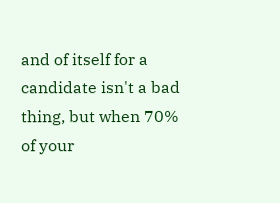and of itself for a candidate isn't a bad thing, but when 70% of your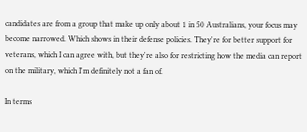candidates are from a group that make up only about 1 in 50 Australians, your focus may become narrowed. Which shows in their defense policies. They're for better support for veterans, which I can agree with, but they're also for restricting how the media can report on the military, which I'm definitely not a fan of.

In terms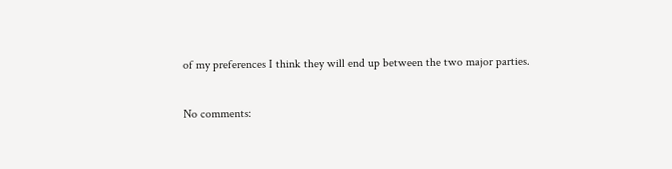of my preferences I think they will end up between the two major parties.

No comments: